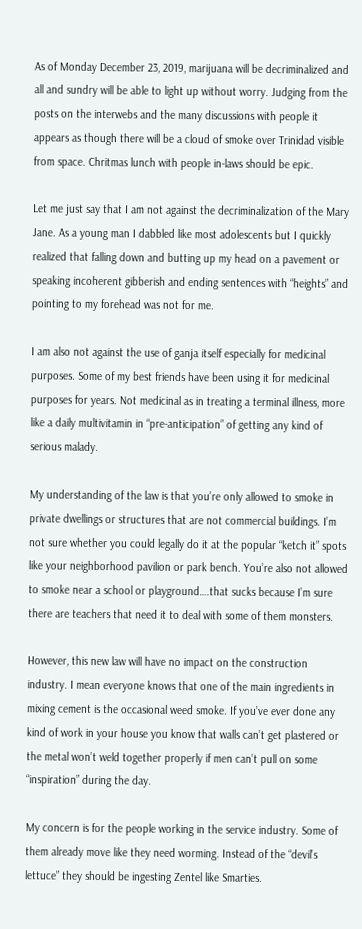As of Monday December 23, 2019, marijuana will be decriminalized and all and sundry will be able to light up without worry. Judging from the posts on the interwebs and the many discussions with people it appears as though there will be a cloud of smoke over Trinidad visible from space. Chritmas lunch with people in-laws should be epic.

Let me just say that I am not against the decriminalization of the Mary Jane. As a young man I dabbled like most adolescents but I quickly realized that falling down and butting up my head on a pavement or speaking incoherent gibberish and ending sentences with “heights” and pointing to my forehead was not for me.

I am also not against the use of ganja itself especially for medicinal purposes. Some of my best friends have been using it for medicinal purposes for years. Not medicinal as in treating a terminal illness, more like a daily multivitamin in “pre-anticipation” of getting any kind of serious malady.

My understanding of the law is that you’re only allowed to smoke in private dwellings or structures that are not commercial buildings. I’m not sure whether you could legally do it at the popular “ketch it” spots like your neighborhood pavilion or park bench. You’re also not allowed to smoke near a school or playground….that sucks because I’m sure there are teachers that need it to deal with some of them monsters.

However, this new law will have no impact on the construction industry. I mean everyone knows that one of the main ingredients in mixing cement is the occasional weed smoke. If you’ve ever done any kind of work in your house you know that walls can’t get plastered or the metal won’t weld together properly if men can’t pull on some “inspiration” during the day.

My concern is for the people working in the service industry. Some of them already move like they need worming. Instead of the “devil’s lettuce” they should be ingesting Zentel like Smarties.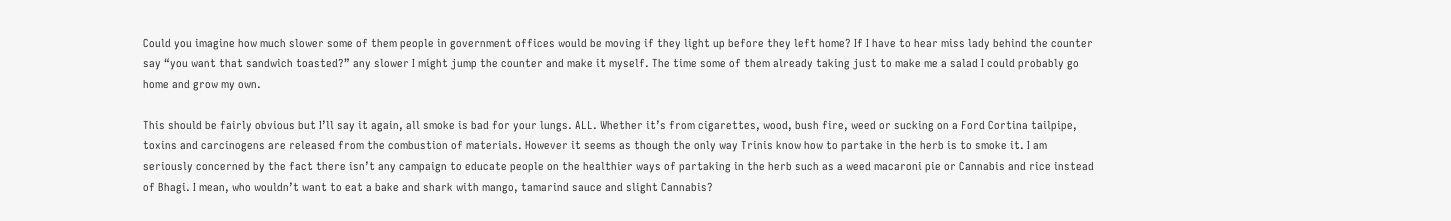Could you imagine how much slower some of them people in government offices would be moving if they light up before they left home? If I have to hear miss lady behind the counter say “you want that sandwich toasted?” any slower I might jump the counter and make it myself. The time some of them already taking just to make me a salad I could probably go home and grow my own.

This should be fairly obvious but I’ll say it again, all smoke is bad for your lungs. ALL. Whether it’s from cigarettes, wood, bush fire, weed or sucking on a Ford Cortina tailpipe, toxins and carcinogens are released from the combustion of materials. However it seems as though the only way Trinis know how to partake in the herb is to smoke it. I am seriously concerned by the fact there isn’t any campaign to educate people on the healthier ways of partaking in the herb such as a weed macaroni pie or Cannabis and rice instead of Bhagi. I mean, who wouldn’t want to eat a bake and shark with mango, tamarind sauce and slight Cannabis?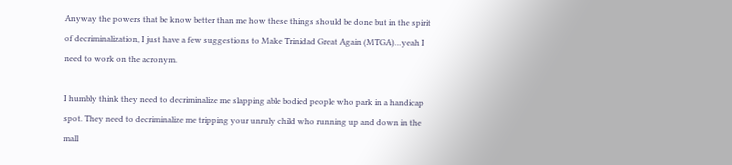Anyway the powers that be know better than me how these things should be done but in the spirit of decriminalization, I just have a few suggestions to Make Trinidad Great Again (MTGA)…yeah I need to work on the acronym.

I humbly think they need to decriminalize me slapping able bodied people who park in a handicap spot. They need to decriminalize me tripping your unruly child who running up and down in the mall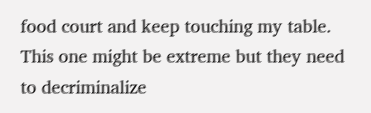food court and keep touching my table. This one might be extreme but they need to decriminalize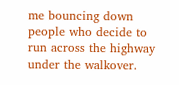me bouncing down people who decide to run across the highway under the walkover.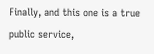Finally, and this one is a true public service,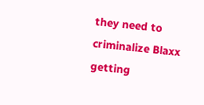they need to criminalize Blaxx getting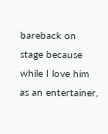bareback on stage because while I love him as an entertainer,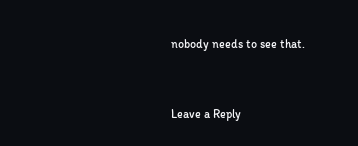nobody needs to see that.


Leave a Reply